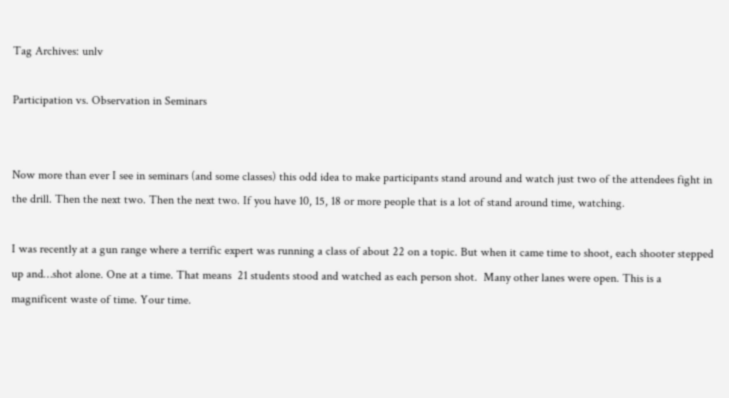Tag Archives: unlv

Participation vs. Observation in Seminars


Now more than ever I see in seminars (and some classes) this odd idea to make participants stand around and watch just two of the attendees fight in the drill. Then the next two. Then the next two. If you have 10, 15, 18 or more people that is a lot of stand around time, watching.

I was recently at a gun range where a terrific expert was running a class of about 22 on a topic. But when it came time to shoot, each shooter stepped up and…shot alone. One at a time. That means  21 students stood and watched as each person shot.  Many other lanes were open. This is a magnificent waste of time. Your time.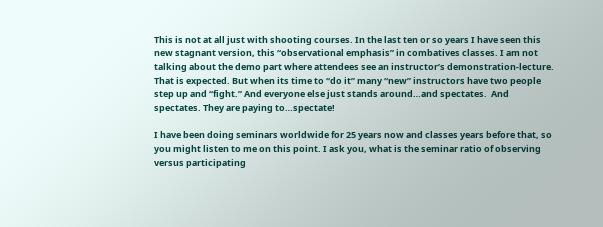This is not at all just with shooting courses. In the last ten or so years I have seen this new stagnant version, this “observational emphasis” in combatives classes. I am not talking about the demo part where attendees see an instructor’s demonstration-lecture. That is expected. But when its time to “do it” many “new” instructors have two people step up and “fight.” And everyone else just stands around…and spectates.  And spectates. They are paying to…spectate!

I have been doing seminars worldwide for 25 years now and classes years before that, so you might listen to me on this point. I ask you, what is the seminar ratio of observing versus participating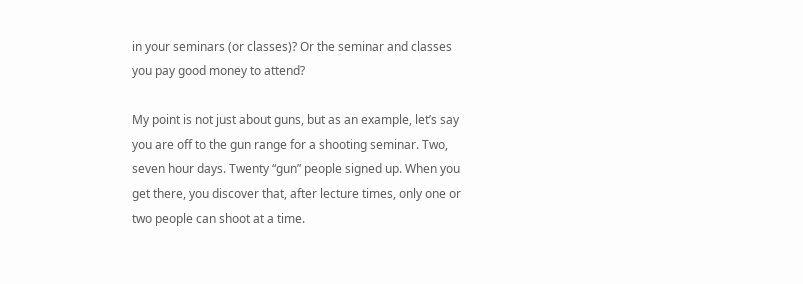in your seminars (or classes)? Or the seminar and classes you pay good money to attend?

My point is not just about guns, but as an example, let’s say you are off to the gun range for a shooting seminar. Two, seven hour days. Twenty “gun” people signed up. When you get there, you discover that, after lecture times, only one or two people can shoot at a time.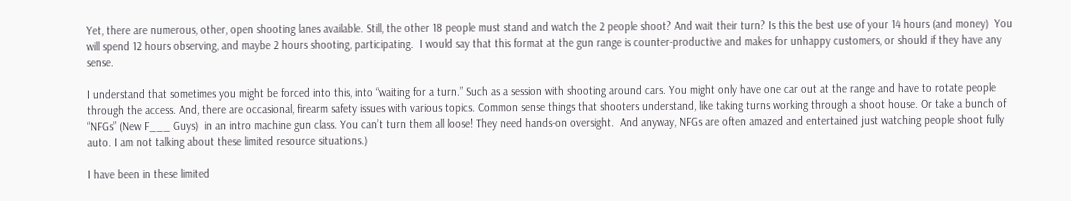Yet, there are numerous, other, open shooting lanes available. Still, the other 18 people must stand and watch the 2 people shoot? And wait their turn? Is this the best use of your 14 hours (and money)  You will spend 12 hours observing, and maybe 2 hours shooting, participating.  I would say that this format at the gun range is counter-productive and makes for unhappy customers, or should if they have any sense.

I understand that sometimes you might be forced into this, into “waiting for a turn.” Such as a session with shooting around cars. You might only have one car out at the range and have to rotate people through the access. And, there are occasional, firearm safety issues with various topics. Common sense things that shooters understand, like taking turns working through a shoot house. Or take a bunch of “NFGs” (New F___ Guys)  in an intro machine gun class. You can’t turn them all loose! They need hands-on oversight.  And anyway, NFGs are often amazed and entertained just watching people shoot fully auto. I am not talking about these limited resource situations.)

I have been in these limited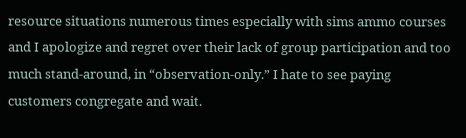resource situations numerous times especially with sims ammo courses and I apologize and regret over their lack of group participation and too much stand-around, in “observation-only.” I hate to see paying customers congregate and wait.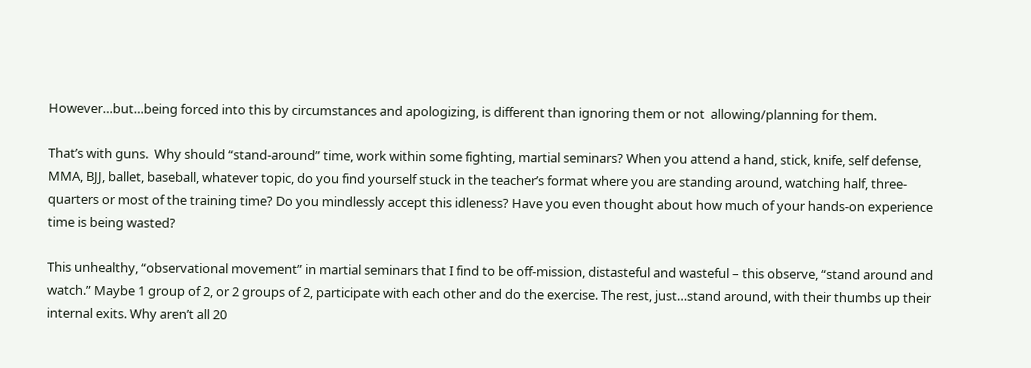However…but…being forced into this by circumstances and apologizing, is different than ignoring them or not  allowing/planning for them.

That’s with guns.  Why should “stand-around” time, work within some fighting, martial seminars? When you attend a hand, stick, knife, self defense, MMA, BJJ, ballet, baseball, whatever topic, do you find yourself stuck in the teacher’s format where you are standing around, watching half, three-quarters or most of the training time? Do you mindlessly accept this idleness? Have you even thought about how much of your hands-on experience time is being wasted?

This unhealthy, “observational movement” in martial seminars that I find to be off-mission, distasteful and wasteful – this observe, “stand around and watch.” Maybe 1 group of 2, or 2 groups of 2, participate with each other and do the exercise. The rest, just…stand around, with their thumbs up their internal exits. Why aren’t all 20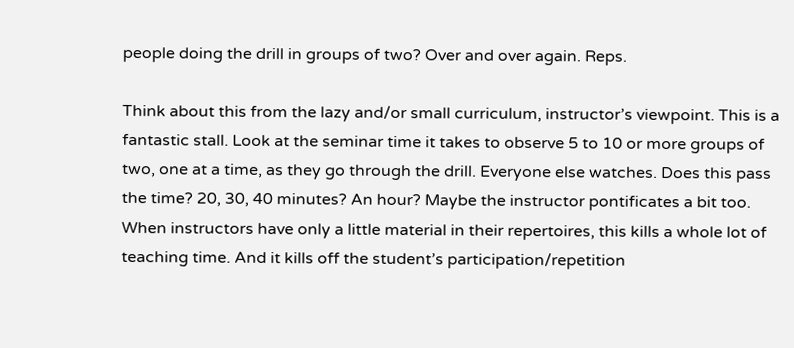people doing the drill in groups of two? Over and over again. Reps.

Think about this from the lazy and/or small curriculum, instructor’s viewpoint. This is a fantastic stall. Look at the seminar time it takes to observe 5 to 10 or more groups of two, one at a time, as they go through the drill. Everyone else watches. Does this pass the time? 20, 30, 40 minutes? An hour? Maybe the instructor pontificates a bit too. When instructors have only a little material in their repertoires, this kills a whole lot of teaching time. And it kills off the student’s participation/repetition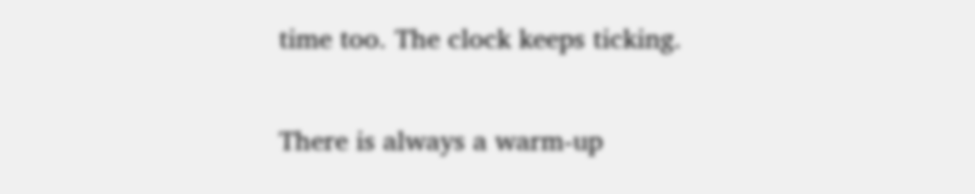time too. The clock keeps ticking.

There is always a warm-up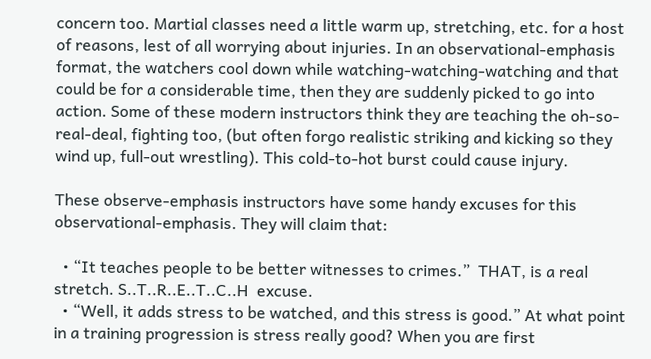concern too. Martial classes need a little warm up, stretching, etc. for a host of reasons, lest of all worrying about injuries. In an observational-emphasis format, the watchers cool down while watching-watching-watching and that could be for a considerable time, then they are suddenly picked to go into action. Some of these modern instructors think they are teaching the oh-so-real-deal, fighting too, (but often forgo realistic striking and kicking so they wind up, full-out wrestling). This cold-to-hot burst could cause injury.

These observe-emphasis instructors have some handy excuses for this observational-emphasis. They will claim that:

  • “It teaches people to be better witnesses to crimes.”  THAT, is a real stretch. S..T..R..E..T..C..H  excuse.
  • “Well, it adds stress to be watched, and this stress is good.” At what point in a training progression is stress really good? When you are first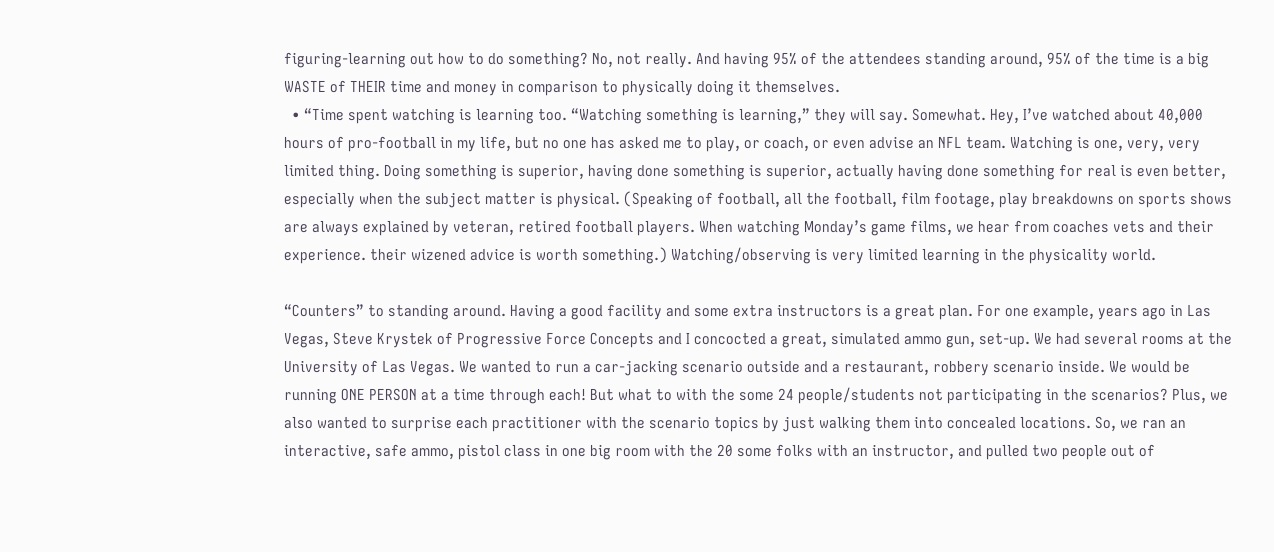figuring-learning out how to do something? No, not really. And having 95% of the attendees standing around, 95% of the time is a big WASTE of THEIR time and money in comparison to physically doing it themselves.
  • “Time spent watching is learning too. “Watching something is learning,” they will say. Somewhat. Hey, I’ve watched about 40,000 hours of pro-football in my life, but no one has asked me to play, or coach, or even advise an NFL team. Watching is one, very, very limited thing. Doing something is superior, having done something is superior, actually having done something for real is even better, especially when the subject matter is physical. (Speaking of football, all the football, film footage, play breakdowns on sports shows are always explained by veteran, retired football players. When watching Monday’s game films, we hear from coaches vets and their experience. their wizened advice is worth something.) Watching/observing is very limited learning in the physicality world.

“Counters” to standing around. Having a good facility and some extra instructors is a great plan. For one example, years ago in Las Vegas, Steve Krystek of Progressive Force Concepts and I concocted a great, simulated ammo gun, set-up. We had several rooms at the University of Las Vegas. We wanted to run a car-jacking scenario outside and a restaurant, robbery scenario inside. We would be running ONE PERSON at a time through each! But what to with the some 24 people/students not participating in the scenarios? Plus, we also wanted to surprise each practitioner with the scenario topics by just walking them into concealed locations. So, we ran an interactive, safe ammo, pistol class in one big room with the 20 some folks with an instructor, and pulled two people out of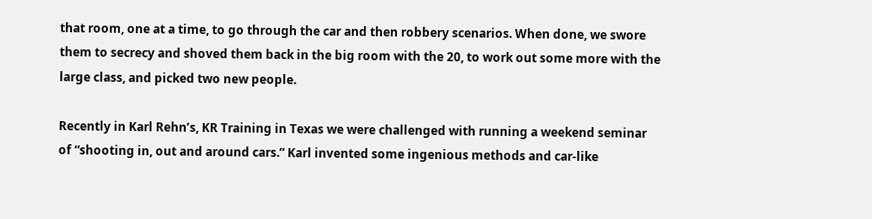that room, one at a time, to go through the car and then robbery scenarios. When done, we swore them to secrecy and shoved them back in the big room with the 20, to work out some more with the large class, and picked two new people.

Recently in Karl Rehn’s, KR Training in Texas we were challenged with running a weekend seminar of “shooting in, out and around cars.” Karl invented some ingenious methods and car-like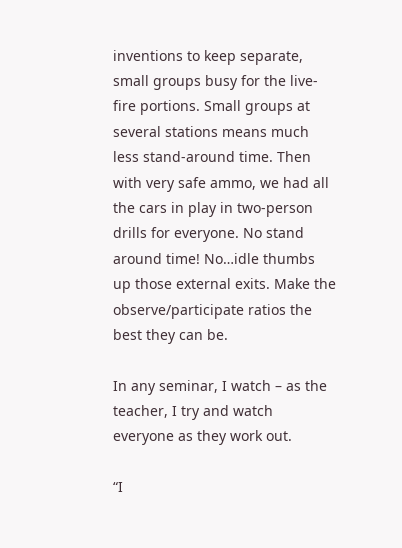inventions to keep separate, small groups busy for the live-fire portions. Small groups at several stations means much less stand-around time. Then with very safe ammo, we had all the cars in play in two-person drills for everyone. No stand around time! No…idle thumbs up those external exits. Make the observe/participate ratios the best they can be.

In any seminar, I watch – as the teacher, I try and watch everyone as they work out.

“I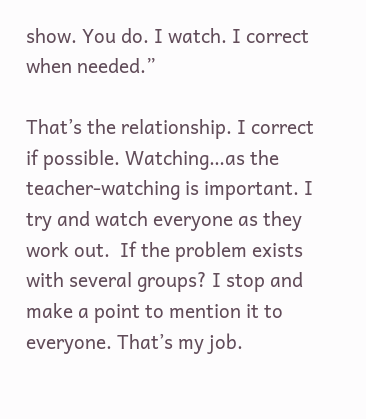show. You do. I watch. I correct when needed.”

That’s the relationship. I correct if possible. Watching…as the teacher-watching is important. I try and watch everyone as they work out.  If the problem exists with several groups? I stop and make a point to mention it to everyone. That’s my job.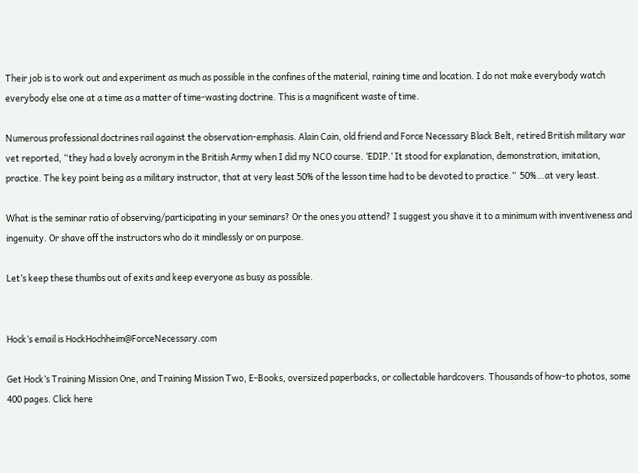Their job is to work out and experiment as much as possible in the confines of the material, raining time and location. I do not make everybody watch everybody else one at a time as a matter of time-wasting doctrine. This is a magnificent waste of time.

Numerous professional doctrines rail against the observation-emphasis. Alain Cain, old friend and Force Necessary Black Belt, retired British military war vet reported, “they had a lovely acronym in the British Army when I did my NCO course. ‘EDIP.’ It stood for explanation, demonstration, imitation, practice. The key point being as a military instructor, that at very least 50% of the lesson time had to be devoted to practice.”  50%…at very least.

What is the seminar ratio of observing/participating in your seminars? Or the ones you attend? I suggest you shave it to a minimum with inventiveness and ingenuity. Or shave off the instructors who do it mindlessly or on purpose.

Let’s keep these thumbs out of exits and keep everyone as busy as possible.


Hock’s email is HockHochheim@ForceNecessary.com

Get Hock’s Training Mission One, and Training Mission Two, E-Books, oversized paperbacks, or collectable hardcovers. Thousands of how-to photos, some 400 pages. Click here